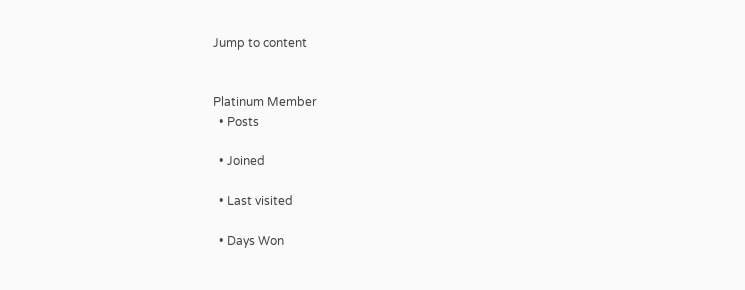Jump to content


Platinum Member
  • Posts

  • Joined

  • Last visited

  • Days Won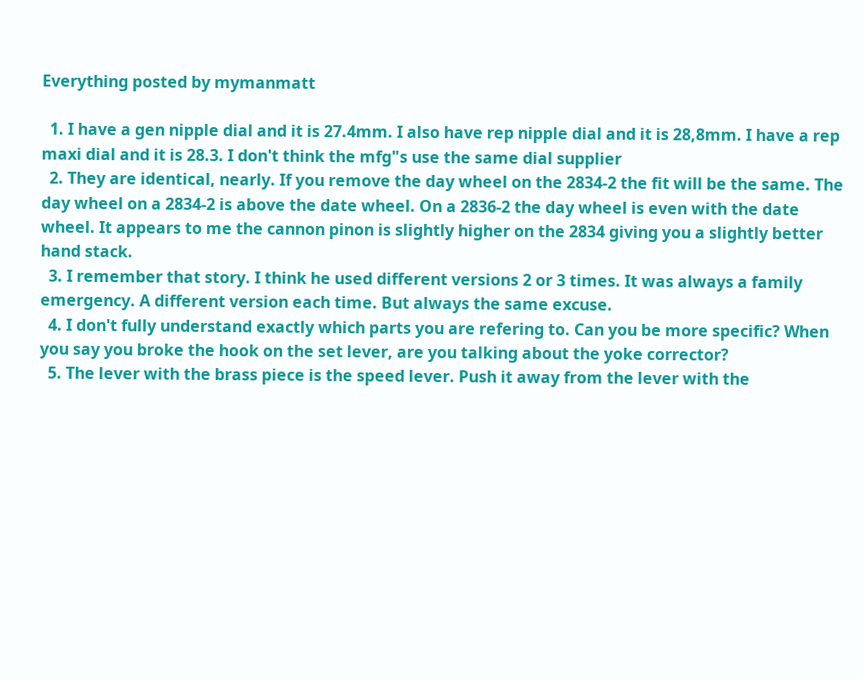Everything posted by mymanmatt

  1. I have a gen nipple dial and it is 27.4mm. I also have rep nipple dial and it is 28,8mm. I have a rep maxi dial and it is 28.3. I don't think the mfg"s use the same dial supplier
  2. They are identical, nearly. If you remove the day wheel on the 2834-2 the fit will be the same. The day wheel on a 2834-2 is above the date wheel. On a 2836-2 the day wheel is even with the date wheel. It appears to me the cannon pinon is slightly higher on the 2834 giving you a slightly better hand stack.
  3. I remember that story. I think he used different versions 2 or 3 times. It was always a family emergency. A different version each time. But always the same excuse.
  4. I don't fully understand exactly which parts you are refering to. Can you be more specific? When you say you broke the hook on the set lever, are you talking about the yoke corrector?
  5. The lever with the brass piece is the speed lever. Push it away from the lever with the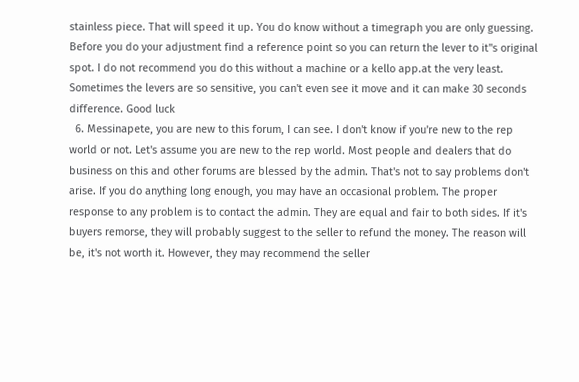stainless piece. That will speed it up. You do know without a timegraph you are only guessing. Before you do your adjustment find a reference point so you can return the lever to it"s original spot. I do not recommend you do this without a machine or a kello app.at the very least. Sometimes the levers are so sensitive, you can't even see it move and it can make 30 seconds difference. Good luck
  6. Messinapete, you are new to this forum, I can see. I don't know if you're new to the rep world or not. Let's assume you are new to the rep world. Most people and dealers that do business on this and other forums are blessed by the admin. That's not to say problems don't arise. If you do anything long enough, you may have an occasional problem. The proper response to any problem is to contact the admin. They are equal and fair to both sides. If it's buyers remorse, they will probably suggest to the seller to refund the money. The reason will be, it's not worth it. However, they may recommend the seller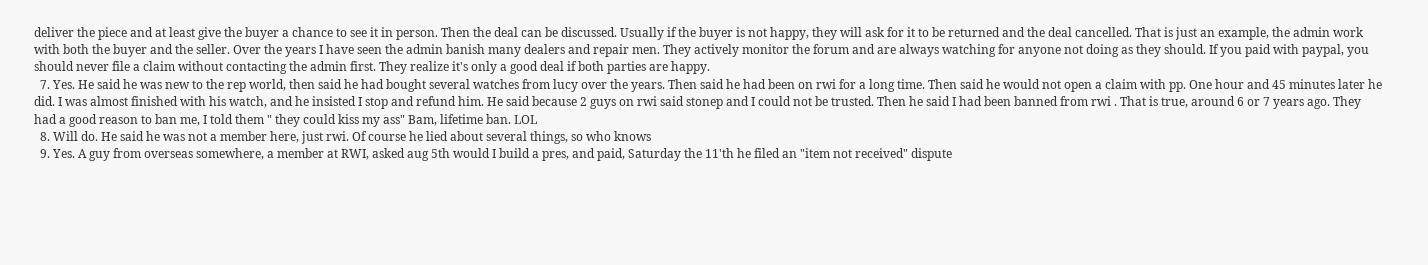deliver the piece and at least give the buyer a chance to see it in person. Then the deal can be discussed. Usually if the buyer is not happy, they will ask for it to be returned and the deal cancelled. That is just an example, the admin work with both the buyer and the seller. Over the years I have seen the admin banish many dealers and repair men. They actively monitor the forum and are always watching for anyone not doing as they should. If you paid with paypal, you should never file a claim without contacting the admin first. They realize it's only a good deal if both parties are happy.
  7. Yes. He said he was new to the rep world, then said he had bought several watches from lucy over the years. Then said he had been on rwi for a long time. Then said he would not open a claim with pp. One hour and 45 minutes later he did. I was almost finished with his watch, and he insisted I stop and refund him. He said because 2 guys on rwi said stonep and I could not be trusted. Then he said I had been banned from rwi . That is true, around 6 or 7 years ago. They had a good reason to ban me, I told them " they could kiss my ass" Bam, lifetime ban. LOL
  8. Will do. He said he was not a member here, just rwi. Of course he lied about several things, so who knows
  9. Yes. A guy from overseas somewhere, a member at RWI, asked aug 5th would I build a pres, and paid, Saturday the 11'th he filed an "item not received" dispute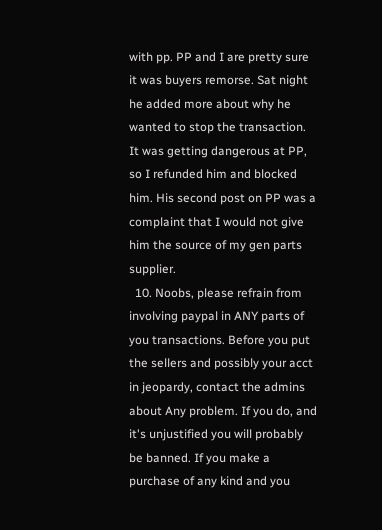with pp. PP and I are pretty sure it was buyers remorse. Sat night he added more about why he wanted to stop the transaction. It was getting dangerous at PP, so I refunded him and blocked him. His second post on PP was a complaint that I would not give him the source of my gen parts supplier.
  10. Noobs, please refrain from involving paypal in ANY parts of you transactions. Before you put the sellers and possibly your acct in jeopardy, contact the admins about Any problem. If you do, and it's unjustified you will probably be banned. If you make a purchase of any kind and you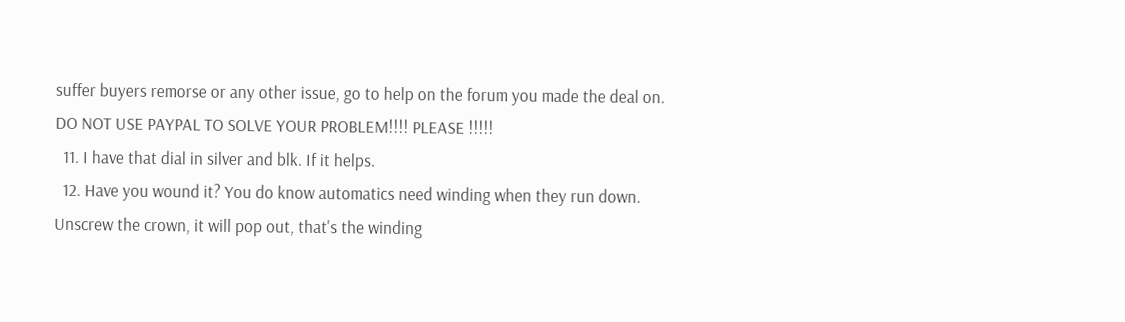suffer buyers remorse or any other issue, go to help on the forum you made the deal on. DO NOT USE PAYPAL TO SOLVE YOUR PROBLEM!!!! PLEASE !!!!!
  11. I have that dial in silver and blk. If it helps.
  12. Have you wound it? You do know automatics need winding when they run down. Unscrew the crown, it will pop out, that's the winding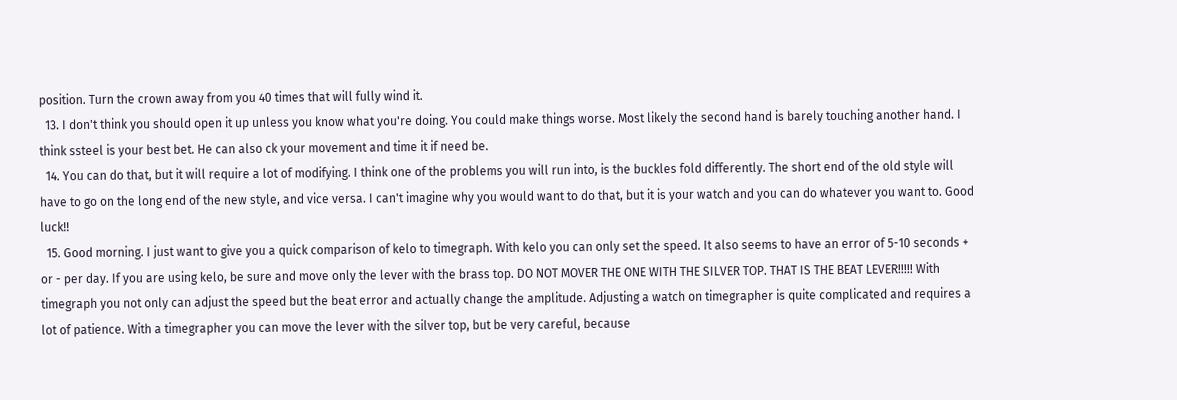position. Turn the crown away from you 40 times that will fully wind it.
  13. I don't think you should open it up unless you know what you're doing. You could make things worse. Most likely the second hand is barely touching another hand. I think ssteel is your best bet. He can also ck your movement and time it if need be.
  14. You can do that, but it will require a lot of modifying. I think one of the problems you will run into, is the buckles fold differently. The short end of the old style will have to go on the long end of the new style, and vice versa. I can't imagine why you would want to do that, but it is your watch and you can do whatever you want to. Good luck!!
  15. Good morning. I just want to give you a quick comparison of kelo to timegraph. With kelo you can only set the speed. It also seems to have an error of 5-10 seconds + or - per day. If you are using kelo, be sure and move only the lever with the brass top. DO NOT MOVER THE ONE WITH THE SILVER TOP. THAT IS THE BEAT LEVER!!!!! With timegraph you not only can adjust the speed but the beat error and actually change the amplitude. Adjusting a watch on timegrapher is quite complicated and requires a lot of patience. With a timegrapher you can move the lever with the silver top, but be very careful, because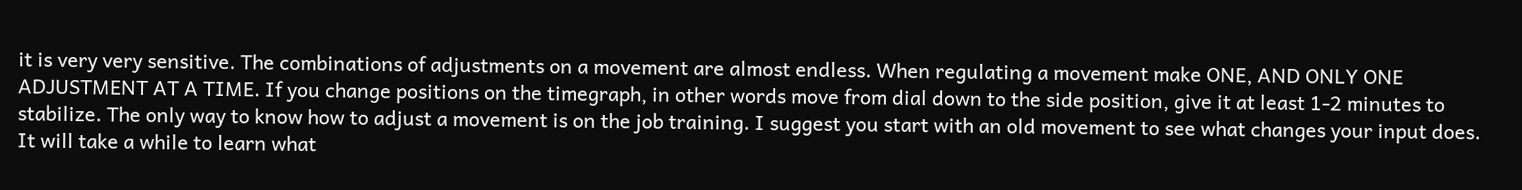it is very very sensitive. The combinations of adjustments on a movement are almost endless. When regulating a movement make ONE, AND ONLY ONE ADJUSTMENT AT A TIME. If you change positions on the timegraph, in other words move from dial down to the side position, give it at least 1-2 minutes to stabilize. The only way to know how to adjust a movement is on the job training. I suggest you start with an old movement to see what changes your input does. It will take a while to learn what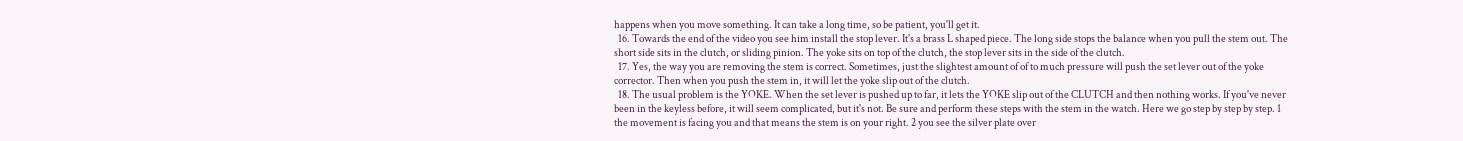happens when you move something. It can take a long time, so be patient, you'll get it.
  16. Towards the end of the video you see him install the stop lever. It's a brass L shaped piece. The long side stops the balance when you pull the stem out. The short side sits in the clutch, or sliding pinion. The yoke sits on top of the clutch, the stop lever sits in the side of the clutch.
  17. Yes, the way you are removing the stem is correct. Sometimes, just the slightest amount of of to much pressure will push the set lever out of the yoke corrector. Then when you push the stem in, it will let the yoke slip out of the clutch.
  18. The usual problem is the YOKE. When the set lever is pushed up to far, it lets the YOKE slip out of the CLUTCH and then nothing works. If you've never been in the keyless before, it will seem complicated, but it's not. Be sure and perform these steps with the stem in the watch. Here we go step by step by step. 1 the movement is facing you and that means the stem is on your right. 2 you see the silver plate over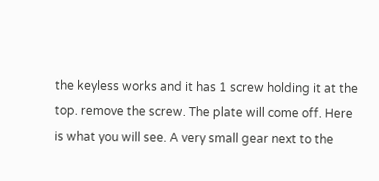the keyless works and it has 1 screw holding it at the top. remove the screw. The plate will come off. Here is what you will see. A very small gear next to the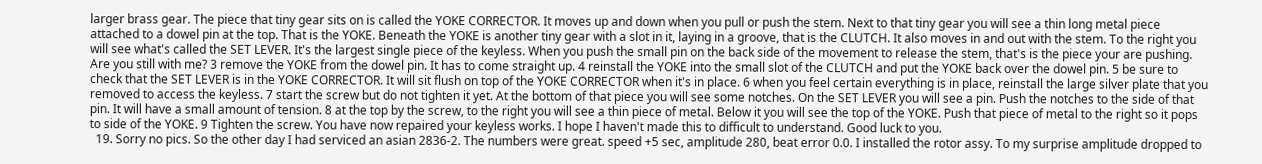larger brass gear. The piece that tiny gear sits on is called the YOKE CORRECTOR. It moves up and down when you pull or push the stem. Next to that tiny gear you will see a thin long metal piece attached to a dowel pin at the top. That is the YOKE. Beneath the YOKE is another tiny gear with a slot in it, laying in a groove, that is the CLUTCH. It also moves in and out with the stem. To the right you will see what's called the SET LEVER. It's the largest single piece of the keyless. When you push the small pin on the back side of the movement to release the stem, that's is the piece your are pushing. Are you still with me? 3 remove the YOKE from the dowel pin. It has to come straight up. 4 reinstall the YOKE into the small slot of the CLUTCH and put the YOKE back over the dowel pin. 5 be sure to check that the SET LEVER is in the YOKE CORRECTOR. It will sit flush on top of the YOKE CORRECTOR when it's in place. 6 when you feel certain everything is in place, reinstall the large silver plate that you removed to access the keyless. 7 start the screw but do not tighten it yet. At the bottom of that piece you will see some notches. On the SET LEVER you will see a pin. Push the notches to the side of that pin. It will have a small amount of tension. 8 at the top by the screw, to the right you will see a thin piece of metal. Below it you will see the top of the YOKE. Push that piece of metal to the right so it pops to side of the YOKE. 9 Tighten the screw. You have now repaired your keyless works. I hope I haven't made this to difficult to understand. Good luck to you.
  19. Sorry no pics. So the other day I had serviced an asian 2836-2. The numbers were great. speed +5 sec, amplitude 280, beat error 0.0. I installed the rotor assy. To my surprise amplitude dropped to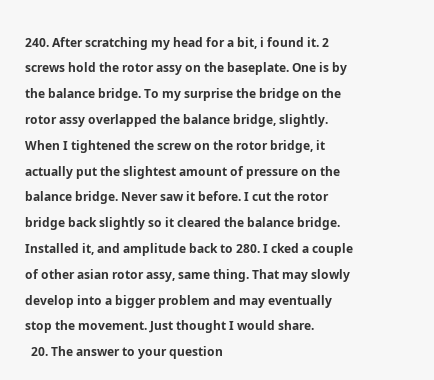240. After scratching my head for a bit, i found it. 2 screws hold the rotor assy on the baseplate. One is by the balance bridge. To my surprise the bridge on the rotor assy overlapped the balance bridge, slightly. When I tightened the screw on the rotor bridge, it actually put the slightest amount of pressure on the balance bridge. Never saw it before. I cut the rotor bridge back slightly so it cleared the balance bridge. Installed it, and amplitude back to 280. I cked a couple of other asian rotor assy, same thing. That may slowly develop into a bigger problem and may eventually stop the movement. Just thought I would share.
  20. The answer to your question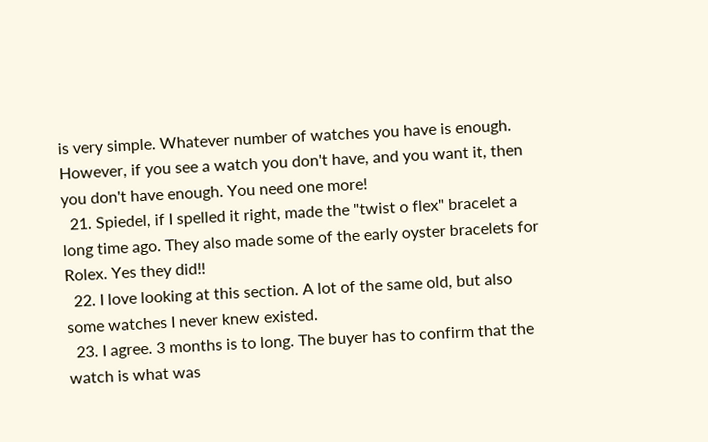is very simple. Whatever number of watches you have is enough. However, if you see a watch you don't have, and you want it, then you don't have enough. You need one more!
  21. Spiedel, if I spelled it right, made the "twist o flex" bracelet a long time ago. They also made some of the early oyster bracelets for Rolex. Yes they did!!
  22. I love looking at this section. A lot of the same old, but also some watches I never knew existed.
  23. I agree. 3 months is to long. The buyer has to confirm that the watch is what was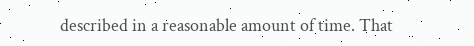described in a reasonable amount of time. That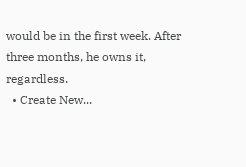would be in the first week. After three months, he owns it, regardless.
  • Create New...